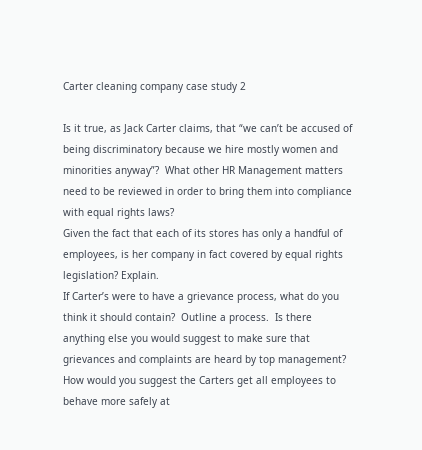Carter cleaning company case study 2

Is it true, as Jack Carter claims, that “we can’t be accused of being discriminatory because we hire mostly women and minorities anyway”?  What other HR Management matters need to be reviewed in order to bring them into compliance with equal rights laws?
Given the fact that each of its stores has only a handful of employees, is her company in fact covered by equal rights legislation? Explain.
If Carter’s were to have a grievance process, what do you think it should contain?  Outline a process.  Is there anything else you would suggest to make sure that grievances and complaints are heard by top management?
How would you suggest the Carters get all employees to behave more safely at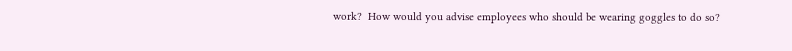work?  How would you advise employees who should be wearing goggles to do so?